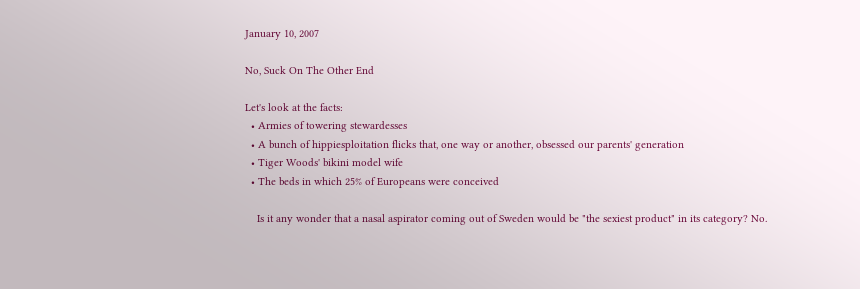January 10, 2007

No, Suck On The Other End

Let's look at the facts:
  • Armies of towering stewardesses
  • A bunch of hippiesploitation flicks that, one way or another, obsessed our parents' generation
  • Tiger Woods' bikini model wife
  • The beds in which 25% of Europeans were conceived

    Is it any wonder that a nasal aspirator coming out of Sweden would be "the sexiest product" in its category? No.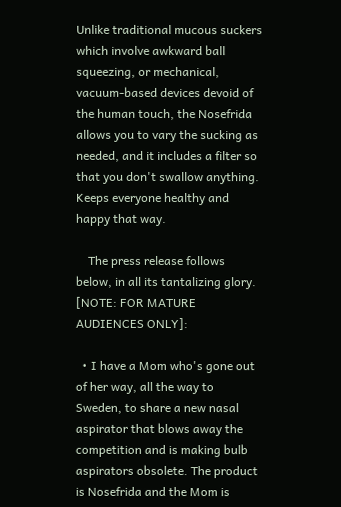Unlike traditional mucous suckers which involve awkward ball squeezing, or mechanical, vacuum-based devices devoid of the human touch, the Nosefrida allows you to vary the sucking as needed, and it includes a filter so that you don't swallow anything. Keeps everyone healthy and happy that way.

    The press release follows below, in all its tantalizing glory. [NOTE: FOR MATURE AUDIENCES ONLY]:

  • I have a Mom who's gone out of her way, all the way to Sweden, to share a new nasal aspirator that blows away the competition and is making bulb aspirators obsolete. The product is Nosefrida and the Mom is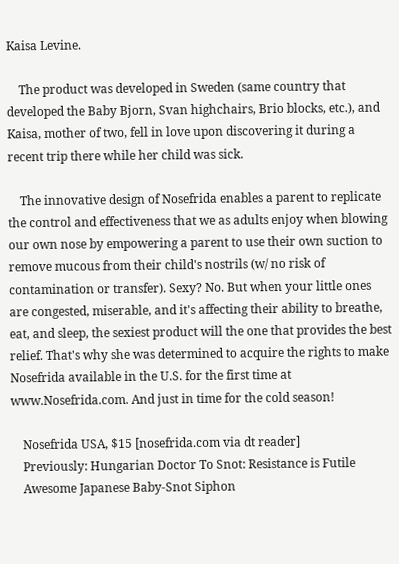Kaisa Levine.

    The product was developed in Sweden (same country that developed the Baby Bjorn, Svan highchairs, Brio blocks, etc.), and Kaisa, mother of two, fell in love upon discovering it during a recent trip there while her child was sick.

    The innovative design of Nosefrida enables a parent to replicate the control and effectiveness that we as adults enjoy when blowing our own nose by empowering a parent to use their own suction to remove mucous from their child's nostrils (w/ no risk of contamination or transfer). Sexy? No. But when your little ones are congested, miserable, and it's affecting their ability to breathe, eat, and sleep, the sexiest product will the one that provides the best relief. That's why she was determined to acquire the rights to make Nosefrida available in the U.S. for the first time at www.Nosefrida.com. And just in time for the cold season!

    Nosefrida USA, $15 [nosefrida.com via dt reader]
    Previously: Hungarian Doctor To Snot: Resistance is Futile
    Awesome Japanese Baby-Snot Siphon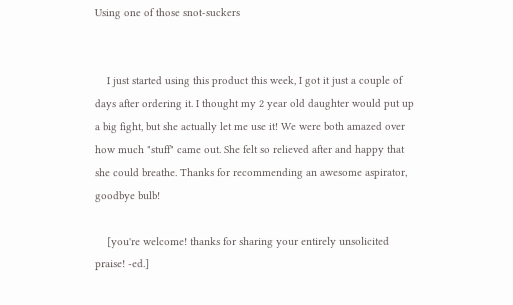Using one of those snot-suckers


    I just started using this product this week, I got it just a couple of days after ordering it. I thought my 2 year old daughter would put up a big fight, but she actually let me use it! We were both amazed over how much "stuff" came out. She felt so relieved after and happy that she could breathe. Thanks for recommending an awesome aspirator, goodbye bulb!

    [you're welcome! thanks for sharing your entirely unsolicited praise! -ed.]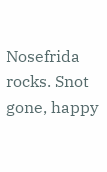Nosefrida rocks. Snot gone, happy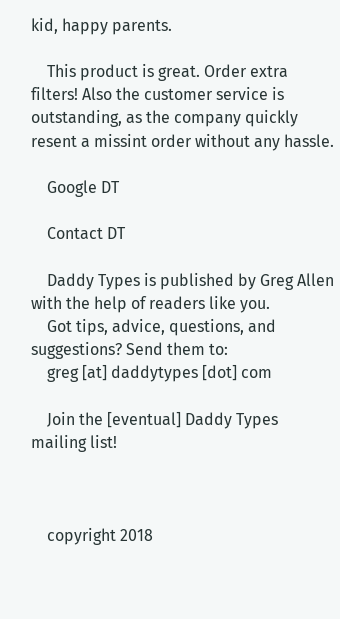kid, happy parents.

    This product is great. Order extra filters! Also the customer service is outstanding, as the company quickly resent a missint order without any hassle.

    Google DT

    Contact DT

    Daddy Types is published by Greg Allen with the help of readers like you.
    Got tips, advice, questions, and suggestions? Send them to:
    greg [at] daddytypes [dot] com

    Join the [eventual] Daddy Types mailing list!



    copyright 2018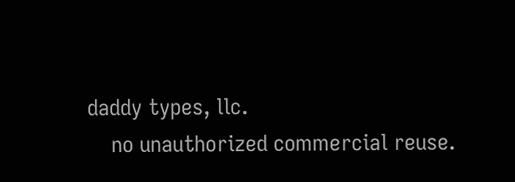daddy types, llc.
    no unauthorized commercial reuse.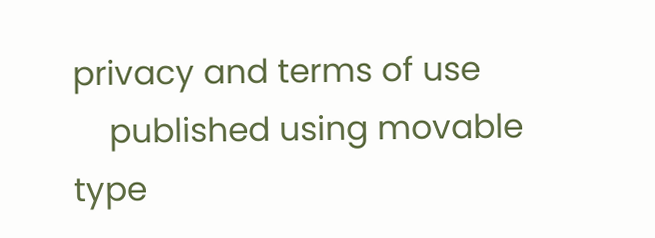privacy and terms of use
    published using movable type